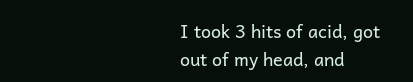I took 3 hits of acid, got out of my head, and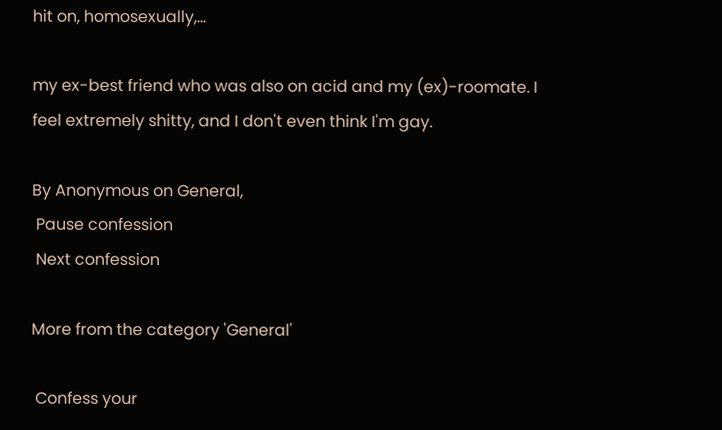hit on, homosexually,...

my ex-best friend who was also on acid and my (ex)-roomate. I feel extremely shitty, and I don't even think I'm gay.

By Anonymous on General,
 Pause confession
 Next confession

More from the category 'General'

 Confess your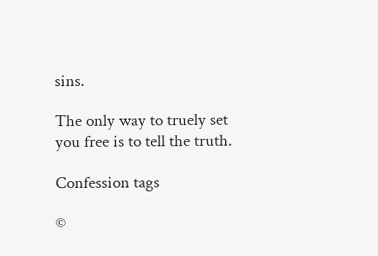sins.

The only way to truely set you free is to tell the truth.

Confession tags

©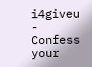i4giveu - Confess your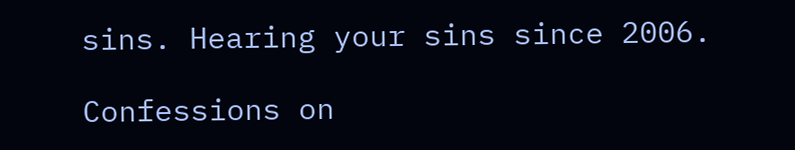sins. Hearing your sins since 2006.

Confessions on